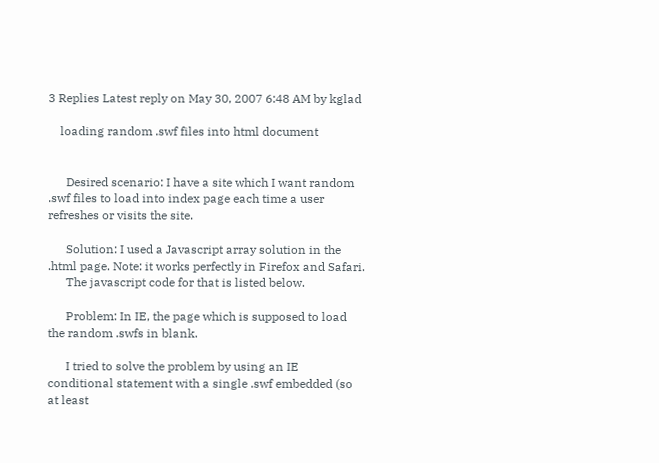3 Replies Latest reply on May 30, 2007 6:48 AM by kglad

    loading random .swf files into html document


      Desired scenario: I have a site which I want random .swf files to load into index page each time a user refreshes or visits the site.

      Solution: I used a Javascript array solution in the .html page. Note: it works perfectly in Firefox and Safari.
      The javascript code for that is listed below.

      Problem: In IE, the page which is supposed to load the random .swfs in blank.

      I tried to solve the problem by using an IE conditional statement with a single .swf embedded (so at least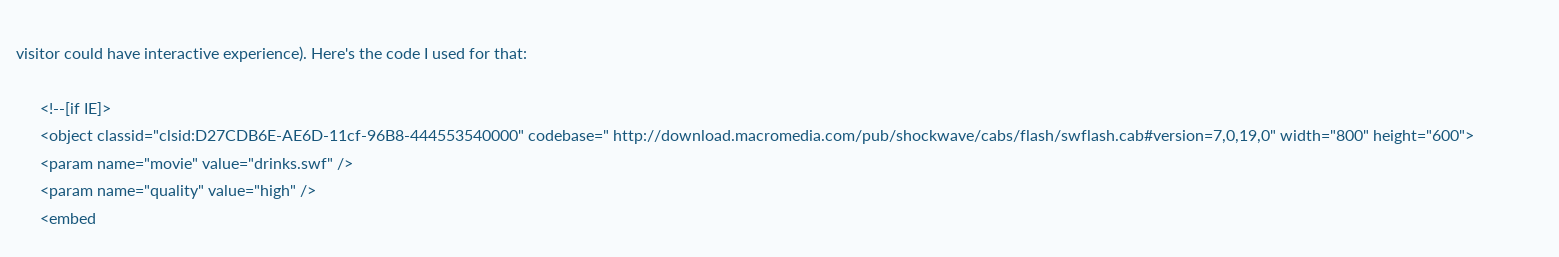visitor could have interactive experience). Here's the code I used for that:

      <!--[if IE]>
      <object classid="clsid:D27CDB6E-AE6D-11cf-96B8-444553540000" codebase=" http://download.macromedia.com/pub/shockwave/cabs/flash/swflash.cab#version=7,0,19,0" width="800" height="600">
      <param name="movie" value="drinks.swf" />
      <param name="quality" value="high" />
      <embed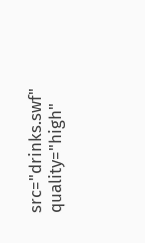src="drinks.swf" quality="high"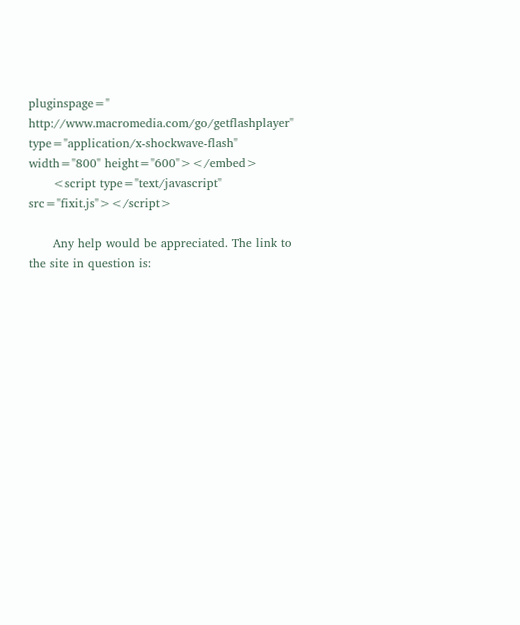pluginspage=" http://www.macromedia.com/go/getflashplayer" type="application/x-shockwave-flash" width="800" height="600"></embed>
      <script type="text/javascript" src="fixit.js"></script>

      Any help would be appreciated. The link to the site in question is: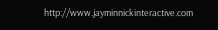http://www.jayminnickinteractive.com